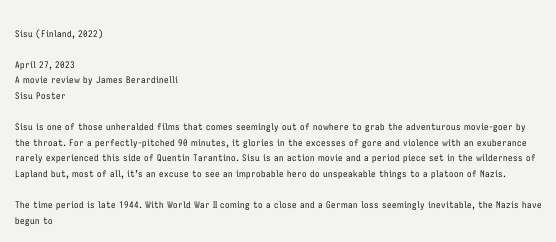Sisu (Finland, 2022)

April 27, 2023
A movie review by James Berardinelli
Sisu Poster

Sisu is one of those unheralded films that comes seemingly out of nowhere to grab the adventurous movie-goer by the throat. For a perfectly-pitched 90 minutes, it glories in the excesses of gore and violence with an exuberance rarely experienced this side of Quentin Tarantino. Sisu is an action movie and a period piece set in the wilderness of Lapland but, most of all, it’s an excuse to see an improbable hero do unspeakable things to a platoon of Nazis.

The time period is late 1944. With World War II coming to a close and a German loss seemingly inevitable, the Nazis have begun to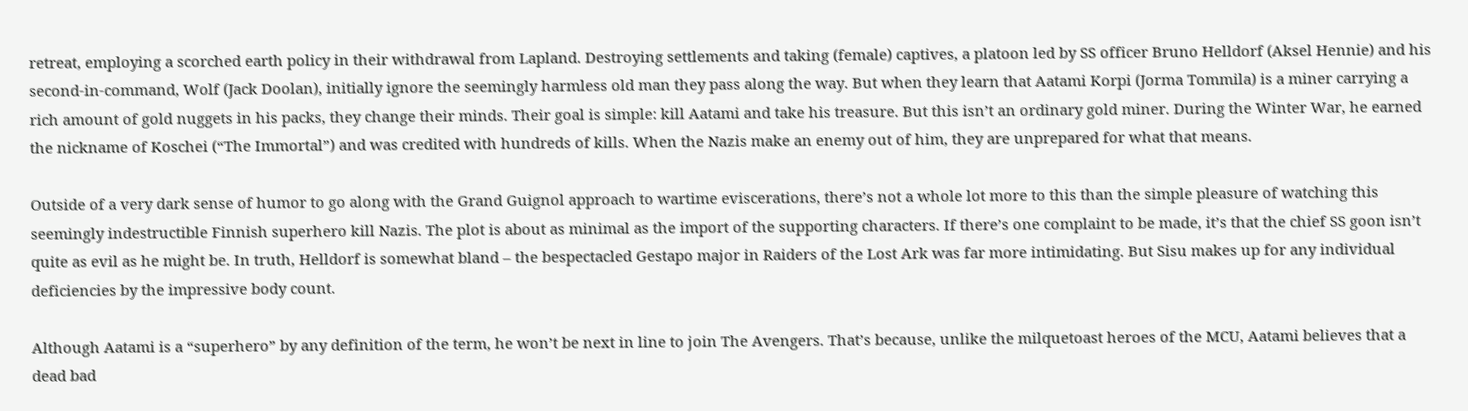retreat, employing a scorched earth policy in their withdrawal from Lapland. Destroying settlements and taking (female) captives, a platoon led by SS officer Bruno Helldorf (Aksel Hennie) and his second-in-command, Wolf (Jack Doolan), initially ignore the seemingly harmless old man they pass along the way. But when they learn that Aatami Korpi (Jorma Tommila) is a miner carrying a rich amount of gold nuggets in his packs, they change their minds. Their goal is simple: kill Aatami and take his treasure. But this isn’t an ordinary gold miner. During the Winter War, he earned the nickname of Koschei (“The Immortal”) and was credited with hundreds of kills. When the Nazis make an enemy out of him, they are unprepared for what that means.

Outside of a very dark sense of humor to go along with the Grand Guignol approach to wartime eviscerations, there’s not a whole lot more to this than the simple pleasure of watching this seemingly indestructible Finnish superhero kill Nazis. The plot is about as minimal as the import of the supporting characters. If there’s one complaint to be made, it’s that the chief SS goon isn’t quite as evil as he might be. In truth, Helldorf is somewhat bland – the bespectacled Gestapo major in Raiders of the Lost Ark was far more intimidating. But Sisu makes up for any individual deficiencies by the impressive body count.

Although Aatami is a “superhero” by any definition of the term, he won’t be next in line to join The Avengers. That’s because, unlike the milquetoast heroes of the MCU, Aatami believes that a dead bad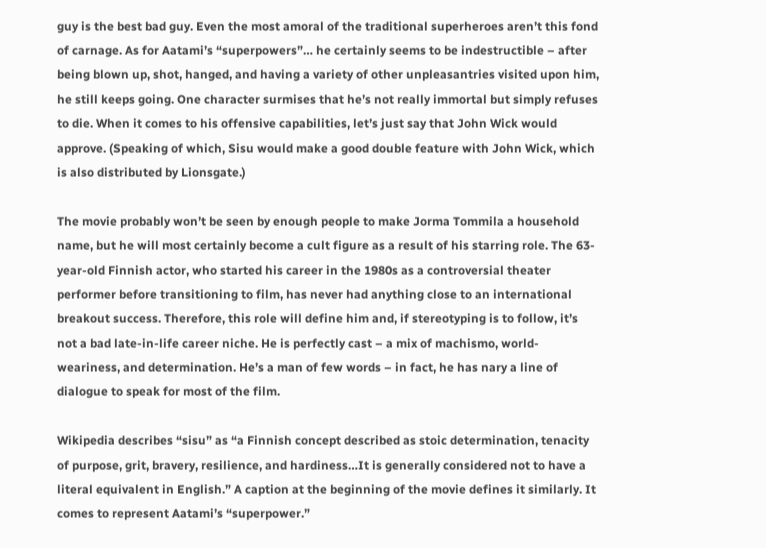guy is the best bad guy. Even the most amoral of the traditional superheroes aren’t this fond of carnage. As for Aatami’s “superpowers”… he certainly seems to be indestructible – after being blown up, shot, hanged, and having a variety of other unpleasantries visited upon him, he still keeps going. One character surmises that he’s not really immortal but simply refuses to die. When it comes to his offensive capabilities, let’s just say that John Wick would approve. (Speaking of which, Sisu would make a good double feature with John Wick, which is also distributed by Lionsgate.)

The movie probably won’t be seen by enough people to make Jorma Tommila a household name, but he will most certainly become a cult figure as a result of his starring role. The 63-year-old Finnish actor, who started his career in the 1980s as a controversial theater performer before transitioning to film, has never had anything close to an international breakout success. Therefore, this role will define him and, if stereotyping is to follow, it’s not a bad late-in-life career niche. He is perfectly cast – a mix of machismo, world-weariness, and determination. He’s a man of few words – in fact, he has nary a line of dialogue to speak for most of the film.

Wikipedia describes “sisu” as “a Finnish concept described as stoic determination, tenacity of purpose, grit, bravery, resilience, and hardiness…It is generally considered not to have a literal equivalent in English.” A caption at the beginning of the movie defines it similarly. It comes to represent Aatami’s “superpower.”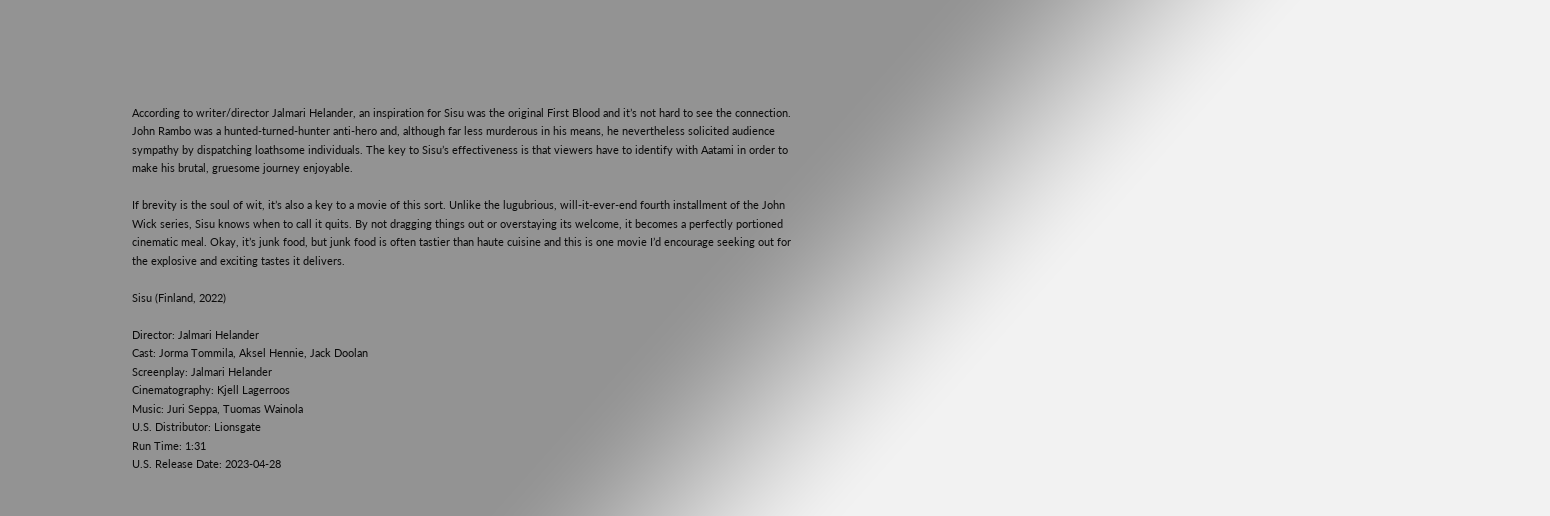According to writer/director Jalmari Helander, an inspiration for Sisu was the original First Blood and it’s not hard to see the connection. John Rambo was a hunted-turned-hunter anti-hero and, although far less murderous in his means, he nevertheless solicited audience sympathy by dispatching loathsome individuals. The key to Sisu’s effectiveness is that viewers have to identify with Aatami in order to make his brutal, gruesome journey enjoyable.

If brevity is the soul of wit, it’s also a key to a movie of this sort. Unlike the lugubrious, will-it-ever-end fourth installment of the John Wick series, Sisu knows when to call it quits. By not dragging things out or overstaying its welcome, it becomes a perfectly portioned cinematic meal. Okay, it’s junk food, but junk food is often tastier than haute cuisine and this is one movie I’d encourage seeking out for the explosive and exciting tastes it delivers.

Sisu (Finland, 2022)

Director: Jalmari Helander
Cast: Jorma Tommila, Aksel Hennie, Jack Doolan
Screenplay: Jalmari Helander
Cinematography: Kjell Lagerroos
Music: Juri Seppa, Tuomas Wainola
U.S. Distributor: Lionsgate
Run Time: 1:31
U.S. Release Date: 2023-04-28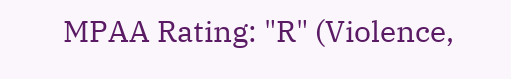MPAA Rating: "R" (Violence,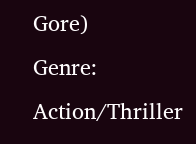Gore)
Genre: Action/Thriller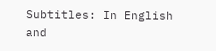Subtitles: In English and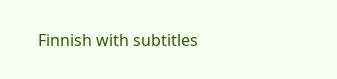Finnish with subtitles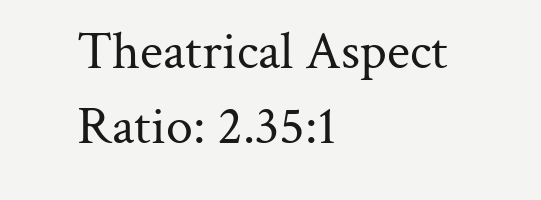Theatrical Aspect Ratio: 2.35:1